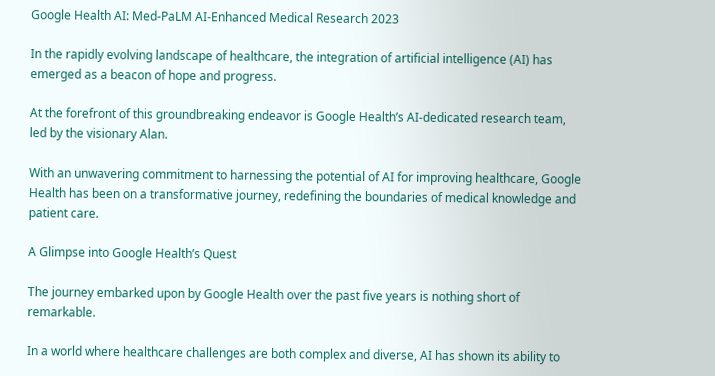Google Health AI: Med-PaLM AI-Enhanced Medical Research 2023

In the rapidly evolving landscape of healthcare, the integration of artificial intelligence (AI) has emerged as a beacon of hope and progress.

At the forefront of this groundbreaking endeavor is Google Health’s AI-dedicated research team, led by the visionary Alan.

With an unwavering commitment to harnessing the potential of AI for improving healthcare, Google Health has been on a transformative journey, redefining the boundaries of medical knowledge and patient care.

A Glimpse into Google Health’s Quest

The journey embarked upon by Google Health over the past five years is nothing short of remarkable.

In a world where healthcare challenges are both complex and diverse, AI has shown its ability to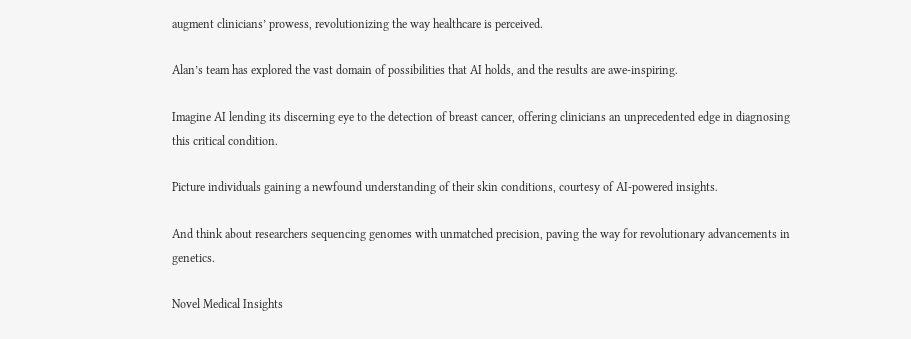augment clinicians’ prowess, revolutionizing the way healthcare is perceived.

Alan’s team has explored the vast domain of possibilities that AI holds, and the results are awe-inspiring.

Imagine AI lending its discerning eye to the detection of breast cancer, offering clinicians an unprecedented edge in diagnosing this critical condition.

Picture individuals gaining a newfound understanding of their skin conditions, courtesy of AI-powered insights.

And think about researchers sequencing genomes with unmatched precision, paving the way for revolutionary advancements in genetics.

Novel Medical Insights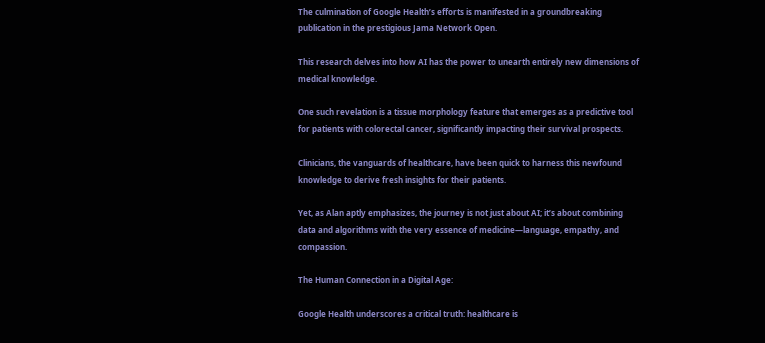The culmination of Google Health’s efforts is manifested in a groundbreaking publication in the prestigious Jama Network Open.

This research delves into how AI has the power to unearth entirely new dimensions of medical knowledge.

One such revelation is a tissue morphology feature that emerges as a predictive tool for patients with colorectal cancer, significantly impacting their survival prospects.

Clinicians, the vanguards of healthcare, have been quick to harness this newfound knowledge to derive fresh insights for their patients.

Yet, as Alan aptly emphasizes, the journey is not just about AI; it’s about combining data and algorithms with the very essence of medicine—language, empathy, and compassion.

The Human Connection in a Digital Age:

Google Health underscores a critical truth: healthcare is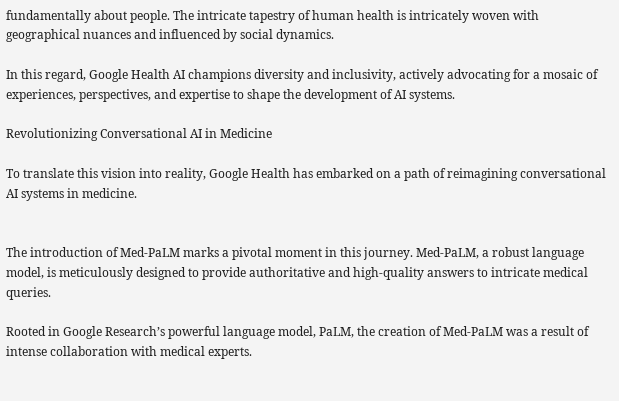fundamentally about people. The intricate tapestry of human health is intricately woven with geographical nuances and influenced by social dynamics.

In this regard, Google Health AI champions diversity and inclusivity, actively advocating for a mosaic of experiences, perspectives, and expertise to shape the development of AI systems.

Revolutionizing Conversational AI in Medicine

To translate this vision into reality, Google Health has embarked on a path of reimagining conversational AI systems in medicine.


The introduction of Med-PaLM marks a pivotal moment in this journey. Med-PaLM, a robust language model, is meticulously designed to provide authoritative and high-quality answers to intricate medical queries.

Rooted in Google Research’s powerful language model, PaLM, the creation of Med-PaLM was a result of intense collaboration with medical experts.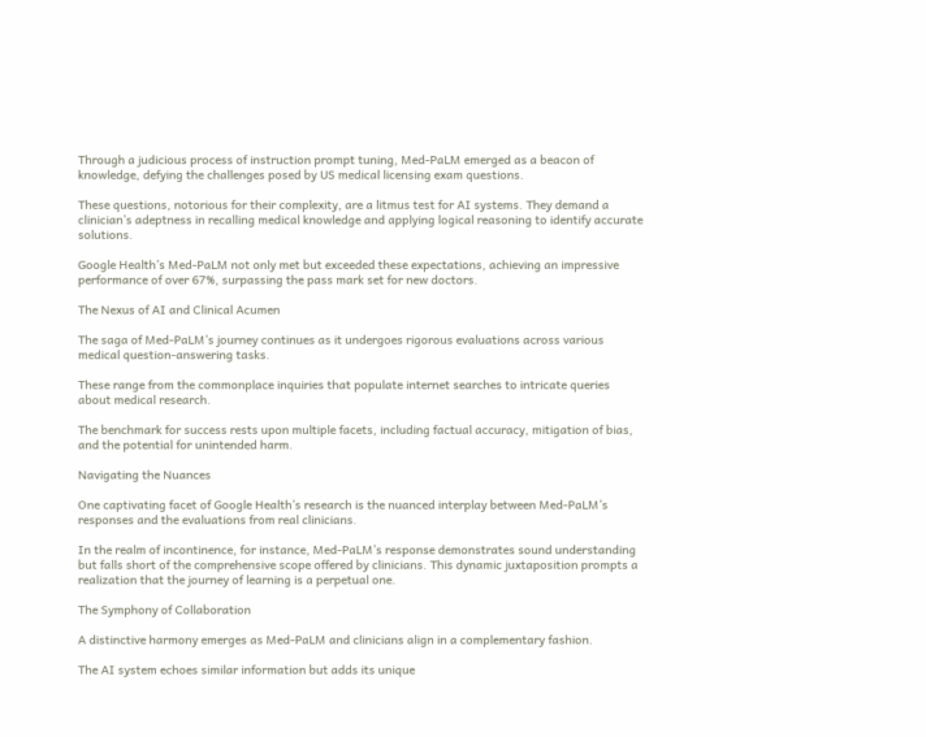Through a judicious process of instruction prompt tuning, Med-PaLM emerged as a beacon of knowledge, defying the challenges posed by US medical licensing exam questions.

These questions, notorious for their complexity, are a litmus test for AI systems. They demand a clinician’s adeptness in recalling medical knowledge and applying logical reasoning to identify accurate solutions.

Google Health’s Med-PaLM not only met but exceeded these expectations, achieving an impressive performance of over 67%, surpassing the pass mark set for new doctors.

The Nexus of AI and Clinical Acumen

The saga of Med-PaLM’s journey continues as it undergoes rigorous evaluations across various medical question-answering tasks.

These range from the commonplace inquiries that populate internet searches to intricate queries about medical research.

The benchmark for success rests upon multiple facets, including factual accuracy, mitigation of bias, and the potential for unintended harm.

Navigating the Nuances

One captivating facet of Google Health’s research is the nuanced interplay between Med-PaLM’s responses and the evaluations from real clinicians.

In the realm of incontinence, for instance, Med-PaLM’s response demonstrates sound understanding but falls short of the comprehensive scope offered by clinicians. This dynamic juxtaposition prompts a realization that the journey of learning is a perpetual one.

The Symphony of Collaboration

A distinctive harmony emerges as Med-PaLM and clinicians align in a complementary fashion.

The AI system echoes similar information but adds its unique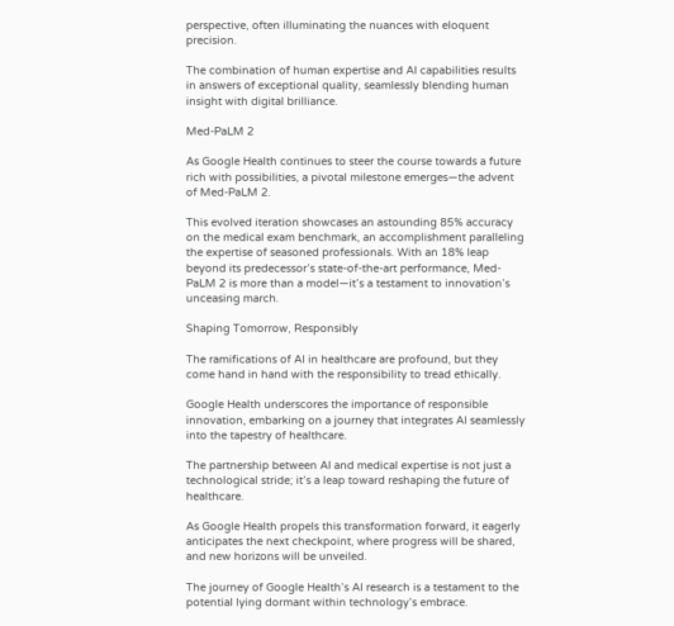perspective, often illuminating the nuances with eloquent precision.

The combination of human expertise and AI capabilities results in answers of exceptional quality, seamlessly blending human insight with digital brilliance.

Med-PaLM 2

As Google Health continues to steer the course towards a future rich with possibilities, a pivotal milestone emerges—the advent of Med-PaLM 2.

This evolved iteration showcases an astounding 85% accuracy on the medical exam benchmark, an accomplishment paralleling the expertise of seasoned professionals. With an 18% leap beyond its predecessor’s state-of-the-art performance, Med-PaLM 2 is more than a model—it’s a testament to innovation’s unceasing march.

Shaping Tomorrow, Responsibly

The ramifications of AI in healthcare are profound, but they come hand in hand with the responsibility to tread ethically.

Google Health underscores the importance of responsible innovation, embarking on a journey that integrates AI seamlessly into the tapestry of healthcare.

The partnership between AI and medical expertise is not just a technological stride; it’s a leap toward reshaping the future of healthcare.

As Google Health propels this transformation forward, it eagerly anticipates the next checkpoint, where progress will be shared, and new horizons will be unveiled.

The journey of Google Health’s AI research is a testament to the potential lying dormant within technology’s embrace.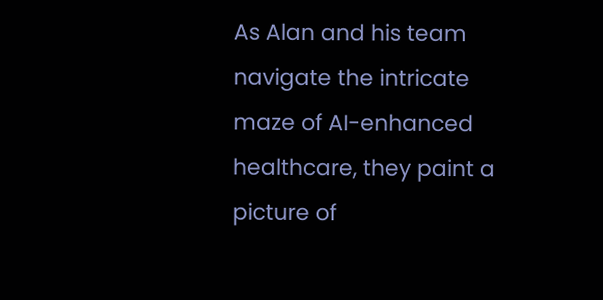As Alan and his team navigate the intricate maze of AI-enhanced healthcare, they paint a picture of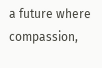a future where compassion,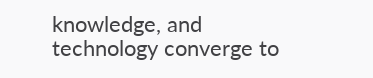knowledge, and technology converge to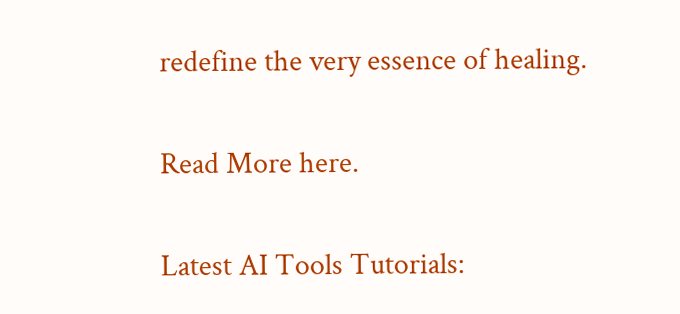redefine the very essence of healing.

Read More here.

Latest AI Tools Tutorials: